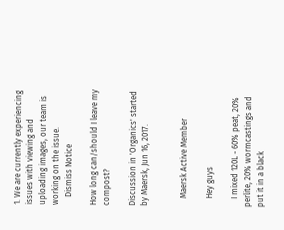1. We are currently experiencing issues with viewing and uploading images, our team is working on the issue.
    Dismiss Notice

How long can/should I leave my compost?

Discussion in 'Organics' started by Maersk, Jun 16, 2017.


    Maersk Active Member

    Hey guys

    I mixed 120L - 60% peat, 20% perlite, 20% wormcastings and put it in a black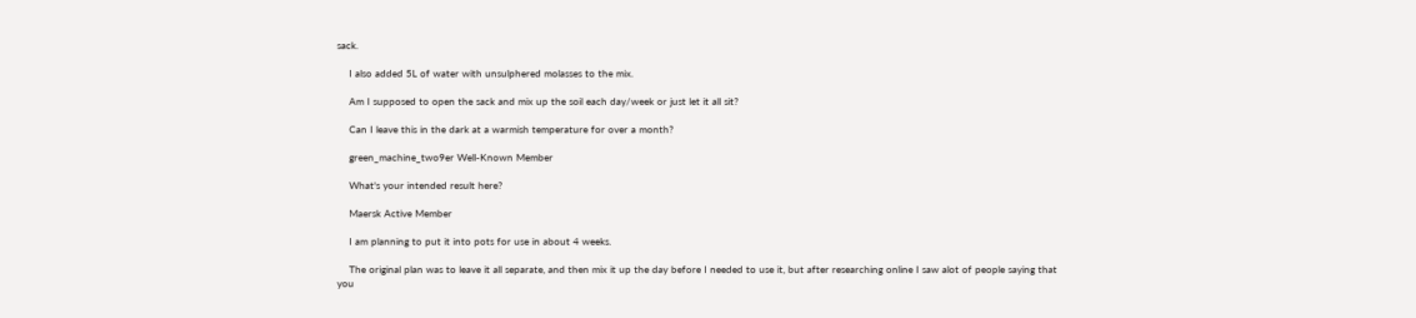sack.

    I also added 5L of water with unsulphered molasses to the mix.

    Am I supposed to open the sack and mix up the soil each day/week or just let it all sit?

    Can I leave this in the dark at a warmish temperature for over a month?

    green_machine_two9er Well-Known Member

    What's your intended result here?

    Maersk Active Member

    I am planning to put it into pots for use in about 4 weeks.

    The original plan was to leave it all separate, and then mix it up the day before I needed to use it, but after researching online I saw alot of people saying that you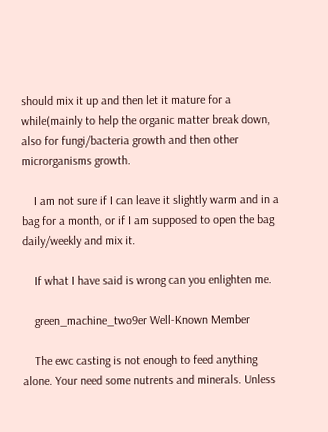should mix it up and then let it mature for a while(mainly to help the organic matter break down, also for fungi/bacteria growth and then other microrganisms growth.

    I am not sure if I can leave it slightly warm and in a bag for a month, or if I am supposed to open the bag daily/weekly and mix it.

    If what I have said is wrong can you enlighten me.

    green_machine_two9er Well-Known Member

    The ewc casting is not enough to feed anything alone. Your need some nutrents and minerals. Unless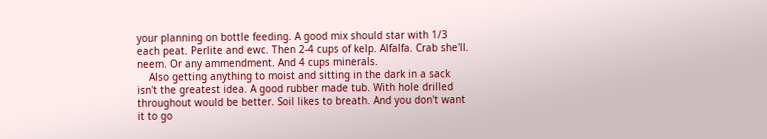your planning on bottle feeding. A good mix should star with 1/3 each peat. Perlite and ewc. Then 2-4 cups of kelp. Alfalfa. Crab she'll. neem. Or any ammendment. And 4 cups minerals.
    Also getting anything to moist and sitting in the dark in a sack isn't the greatest idea. A good rubber made tub. With hole drilled throughout would be better. Soil likes to breath. And you don't want it to go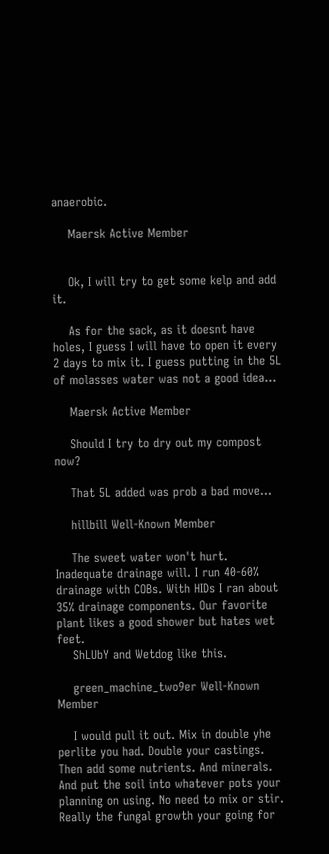anaerobic.

    Maersk Active Member


    Ok, I will try to get some kelp and add it.

    As for the sack, as it doesnt have holes, I guess I will have to open it every 2 days to mix it. I guess putting in the 5L of molasses water was not a good idea...

    Maersk Active Member

    Should I try to dry out my compost now?

    That 5L added was prob a bad move...

    hillbill Well-Known Member

    The sweet water won't hurt. Inadequate drainage will. I run 40-60% drainage with COBs. With HIDs I ran about 35% drainage components. Our favorite plant likes a good shower but hates wet feet.
    ShLUbY and Wetdog like this.

    green_machine_two9er Well-Known Member

    I would pull it out. Mix in double yhe perlite you had. Double your castings. Then add some nutrients. And minerals. And put the soil into whatever pots your planning on using. No need to mix or stir. Really the fungal growth your going for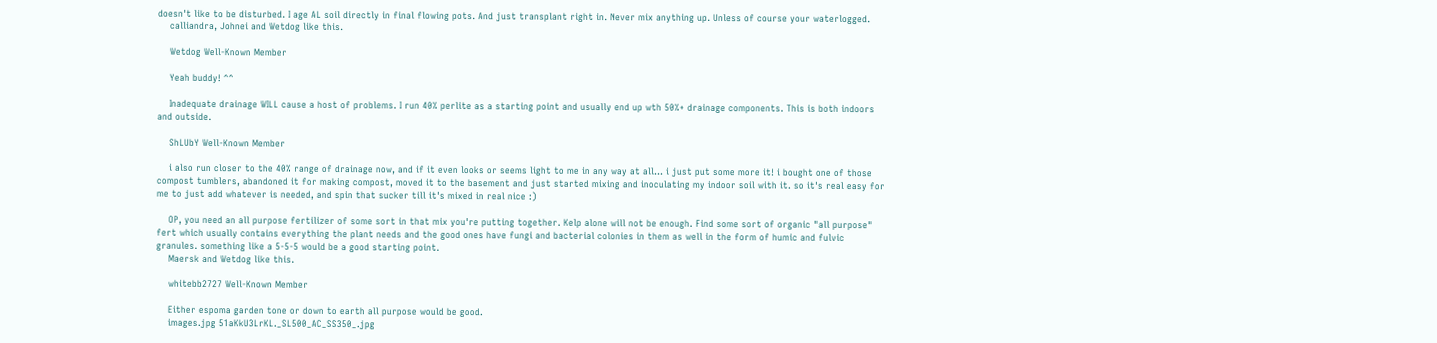doesn't like to be disturbed. I age AL soil directly in final flowing pots. And just transplant right in. Never mix anything up. Unless of course your waterlogged.
    calliandra, Johnei and Wetdog like this.

    Wetdog Well-Known Member

    Yeah buddy! ^^

    Inadequate drainage WILL cause a host of problems. I run 40% perlite as a starting point and usually end up wth 50%+ drainage components. This is both indoors and outside.

    ShLUbY Well-Known Member

    i also run closer to the 40% range of drainage now, and if it even looks or seems light to me in any way at all... i just put some more it! i bought one of those compost tumblers, abandoned it for making compost, moved it to the basement and just started mixing and inoculating my indoor soil with it. so it's real easy for me to just add whatever is needed, and spin that sucker till it's mixed in real nice :)

    OP, you need an all purpose fertilizer of some sort in that mix you're putting together. Kelp alone will not be enough. Find some sort of organic "all purpose" fert which usually contains everything the plant needs and the good ones have fungi and bacterial colonies in them as well in the form of humic and fulvic granules. something like a 5-5-5 would be a good starting point.
    Maersk and Wetdog like this.

    whitebb2727 Well-Known Member

    Either espoma garden tone or down to earth all purpose would be good.
    images.jpg 51aKkU3LrKL._SL500_AC_SS350_.jpg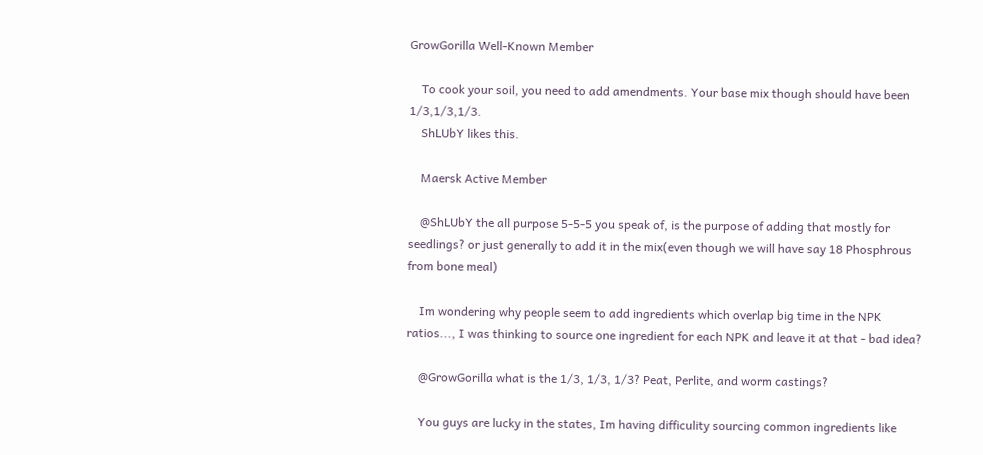GrowGorilla Well-Known Member

    To cook your soil, you need to add amendments. Your base mix though should have been 1/3,1/3,1/3.
    ShLUbY likes this.

    Maersk Active Member

    @ShLUbY the all purpose 5-5-5 you speak of, is the purpose of adding that mostly for seedlings? or just generally to add it in the mix(even though we will have say 18 Phosphrous from bone meal)

    Im wondering why people seem to add ingredients which overlap big time in the NPK ratios..., I was thinking to source one ingredient for each NPK and leave it at that - bad idea?

    @GrowGorilla what is the 1/3, 1/3, 1/3? Peat, Perlite, and worm castings?

    You guys are lucky in the states, Im having difficulity sourcing common ingredients like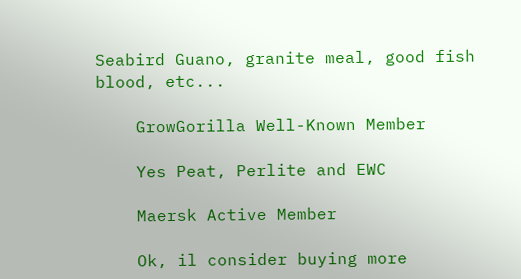Seabird Guano, granite meal, good fish blood, etc...

    GrowGorilla Well-Known Member

    Yes Peat, Perlite and EWC

    Maersk Active Member

    Ok, il consider buying more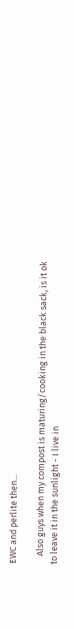EWC and perlite then...

    Also guys when my compost is maturing/cooking in the black sack, is it ok to leave it in the sunlight - I live in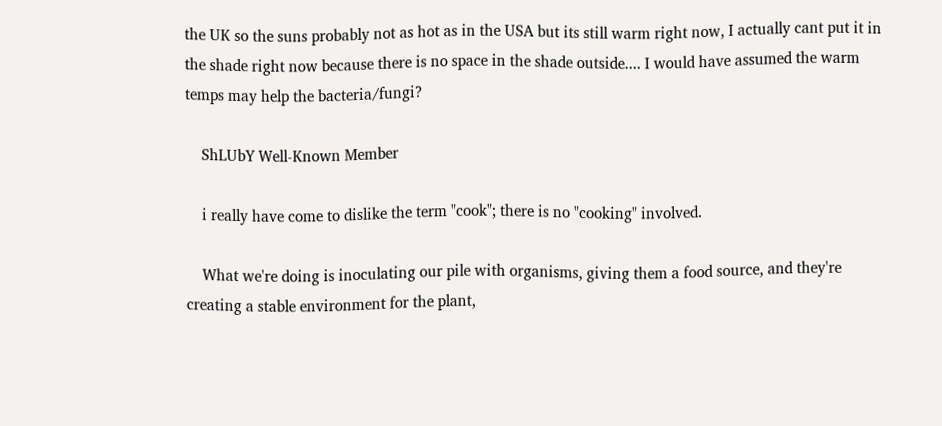the UK so the suns probably not as hot as in the USA but its still warm right now, I actually cant put it in the shade right now because there is no space in the shade outside.... I would have assumed the warm temps may help the bacteria/fungi?

    ShLUbY Well-Known Member

    i really have come to dislike the term "cook"; there is no "cooking" involved.

    What we're doing is inoculating our pile with organisms, giving them a food source, and they're creating a stable environment for the plant,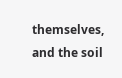themselves, and the soil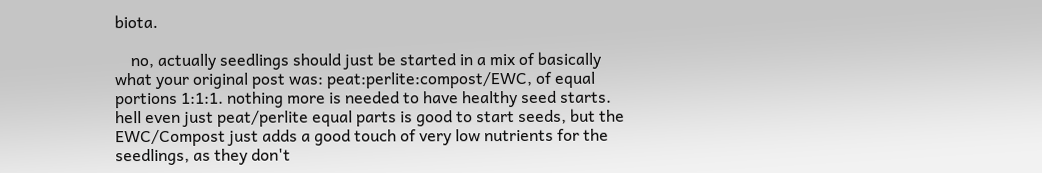biota.

    no, actually seedlings should just be started in a mix of basically what your original post was: peat:perlite:compost/EWC, of equal portions 1:1:1. nothing more is needed to have healthy seed starts. hell even just peat/perlite equal parts is good to start seeds, but the EWC/Compost just adds a good touch of very low nutrients for the seedlings, as they don't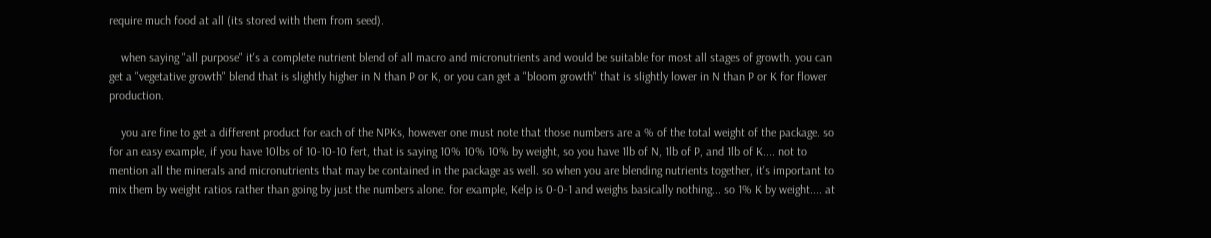require much food at all (its stored with them from seed).

    when saying "all purpose" it's a complete nutrient blend of all macro and micronutrients and would be suitable for most all stages of growth. you can get a "vegetative growth" blend that is slightly higher in N than P or K, or you can get a "bloom growth" that is slightly lower in N than P or K for flower production.

    you are fine to get a different product for each of the NPKs, however one must note that those numbers are a % of the total weight of the package. so for an easy example, if you have 10lbs of 10-10-10 fert, that is saying 10% 10% 10% by weight, so you have 1lb of N, 1lb of P, and 1lb of K.... not to mention all the minerals and micronutrients that may be contained in the package as well. so when you are blending nutrients together, it's important to mix them by weight ratios rather than going by just the numbers alone. for example, Kelp is 0-0-1 and weighs basically nothing... so 1% K by weight.... at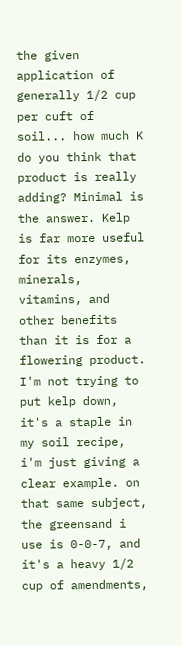the given application of generally 1/2 cup per cuft of soil... how much K do you think that product is really adding? Minimal is the answer. Kelp is far more useful for its enzymes, minerals, vitamins, and other benefits than it is for a flowering product. I'm not trying to put kelp down, it's a staple in my soil recipe, i'm just giving a clear example. on that same subject, the greensand i use is 0-0-7, and it's a heavy 1/2 cup of amendments,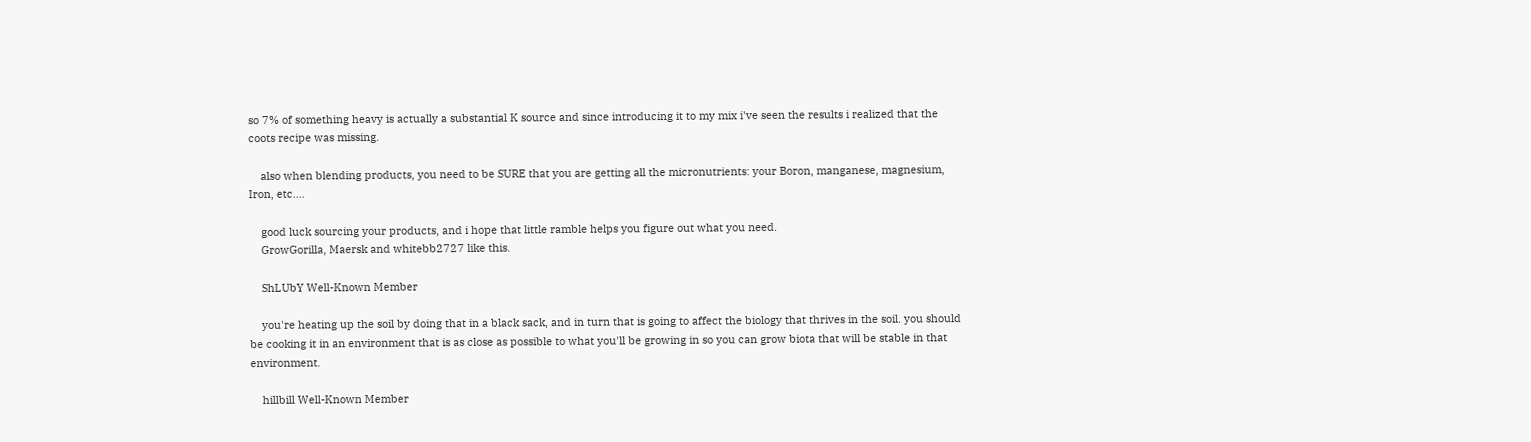so 7% of something heavy is actually a substantial K source and since introducing it to my mix i've seen the results i realized that the coots recipe was missing.

    also when blending products, you need to be SURE that you are getting all the micronutrients: your Boron, manganese, magnesium, Iron, etc....

    good luck sourcing your products, and i hope that little ramble helps you figure out what you need.
    GrowGorilla, Maersk and whitebb2727 like this.

    ShLUbY Well-Known Member

    you're heating up the soil by doing that in a black sack, and in turn that is going to affect the biology that thrives in the soil. you should be cooking it in an environment that is as close as possible to what you'll be growing in so you can grow biota that will be stable in that environment.

    hillbill Well-Known Member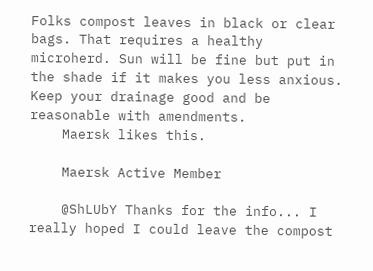Folks compost leaves in black or clear bags. That requires a healthy microherd. Sun will be fine but put in the shade if it makes you less anxious. Keep your drainage good and be reasonable with amendments.
    Maersk likes this.

    Maersk Active Member

    @ShLUbY Thanks for the info... I really hoped I could leave the compost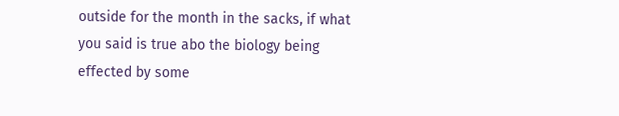outside for the month in the sacks, if what you said is true abo the biology being effected by some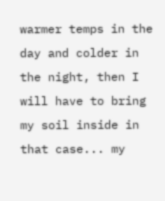warmer temps in the day and colder in the night, then I will have to bring my soil inside in that case... my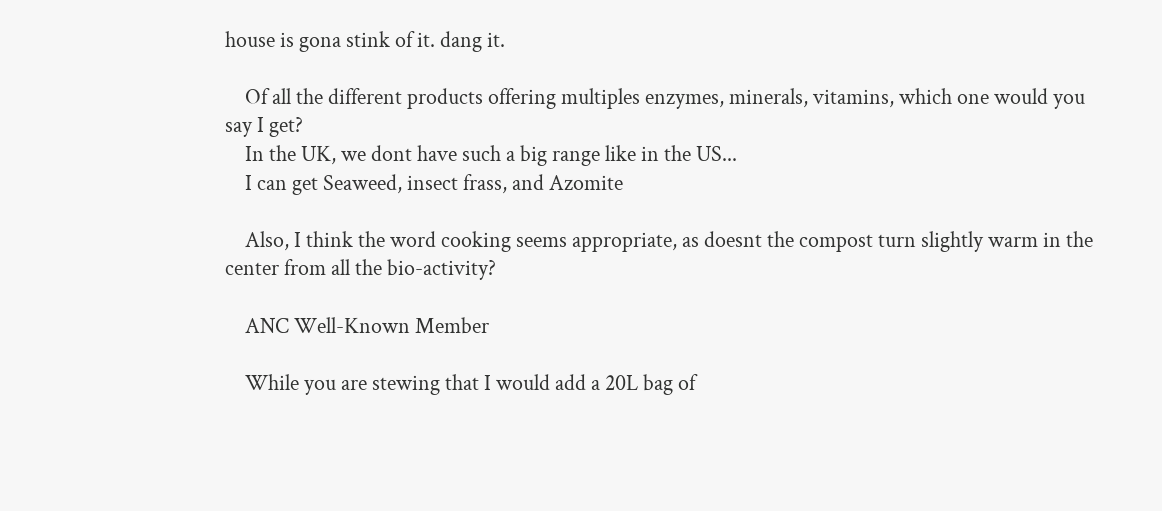house is gona stink of it. dang it.

    Of all the different products offering multiples enzymes, minerals, vitamins, which one would you say I get?
    In the UK, we dont have such a big range like in the US...
    I can get Seaweed, insect frass, and Azomite

    Also, I think the word cooking seems appropriate, as doesnt the compost turn slightly warm in the center from all the bio-activity?

    ANC Well-Known Member

    While you are stewing that I would add a 20L bag of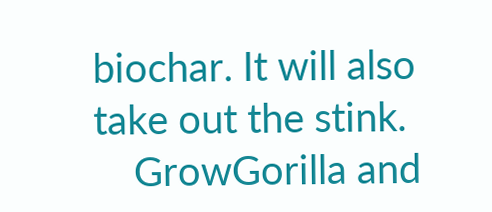biochar. It will also take out the stink.
    GrowGorilla and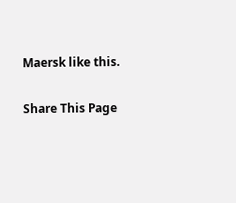Maersk like this.

Share This Page